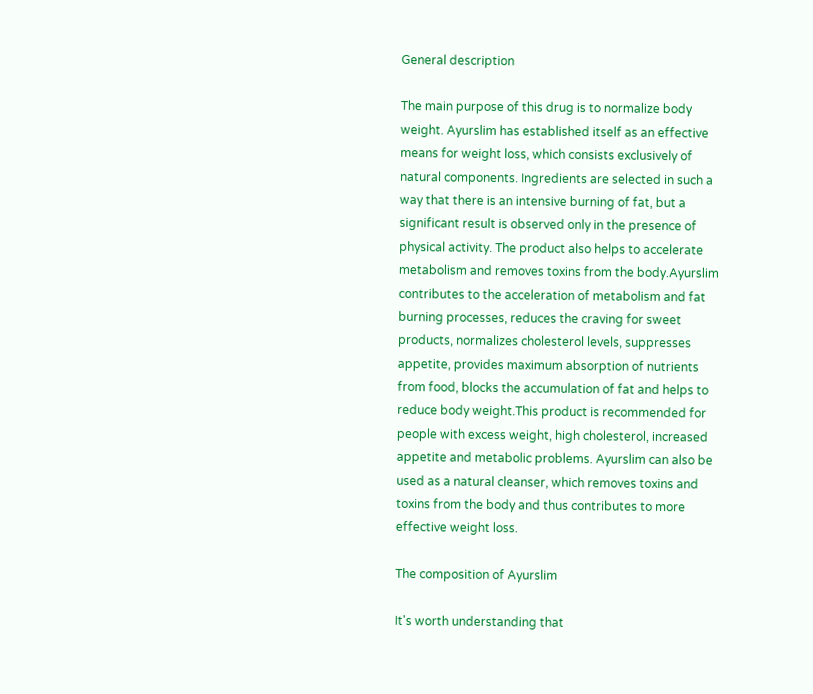General description

The main purpose of this drug is to normalize body weight. Ayurslim has established itself as an effective means for weight loss, which consists exclusively of natural components. Ingredients are selected in such a way that there is an intensive burning of fat, but a significant result is observed only in the presence of physical activity. The product also helps to accelerate metabolism and removes toxins from the body.Ayurslim contributes to the acceleration of metabolism and fat burning processes, reduces the craving for sweet products, normalizes cholesterol levels, suppresses appetite, provides maximum absorption of nutrients from food, blocks the accumulation of fat and helps to reduce body weight.This product is recommended for people with excess weight, high cholesterol, increased appetite and metabolic problems. Ayurslim can also be used as a natural cleanser, which removes toxins and toxins from the body and thus contributes to more effective weight loss.

The composition of Ayurslim

It's worth understanding that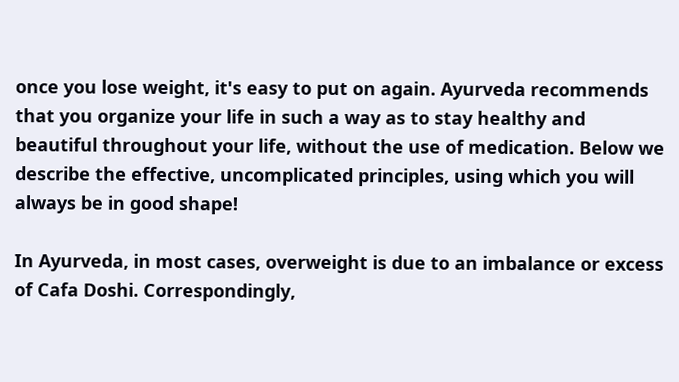once you lose weight, it's easy to put on again. Ayurveda recommends that you organize your life in such a way as to stay healthy and beautiful throughout your life, without the use of medication. Below we describe the effective, uncomplicated principles, using which you will always be in good shape!

In Ayurveda, in most cases, overweight is due to an imbalance or excess of Cafa Doshi. Correspondingly,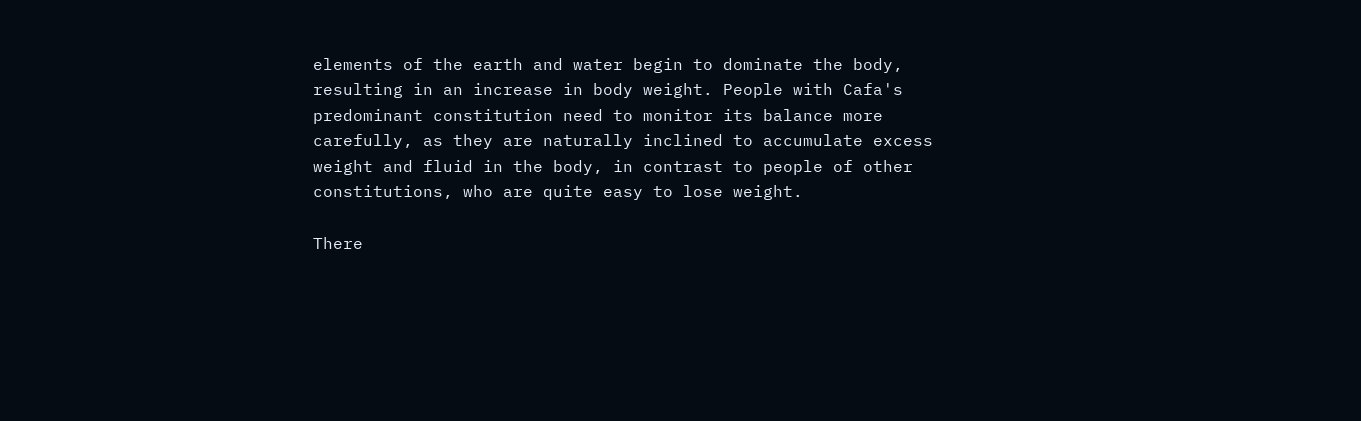elements of the earth and water begin to dominate the body, resulting in an increase in body weight. People with Cafa's predominant constitution need to monitor its balance more carefully, as they are naturally inclined to accumulate excess weight and fluid in the body, in contrast to people of other constitutions, who are quite easy to lose weight.

There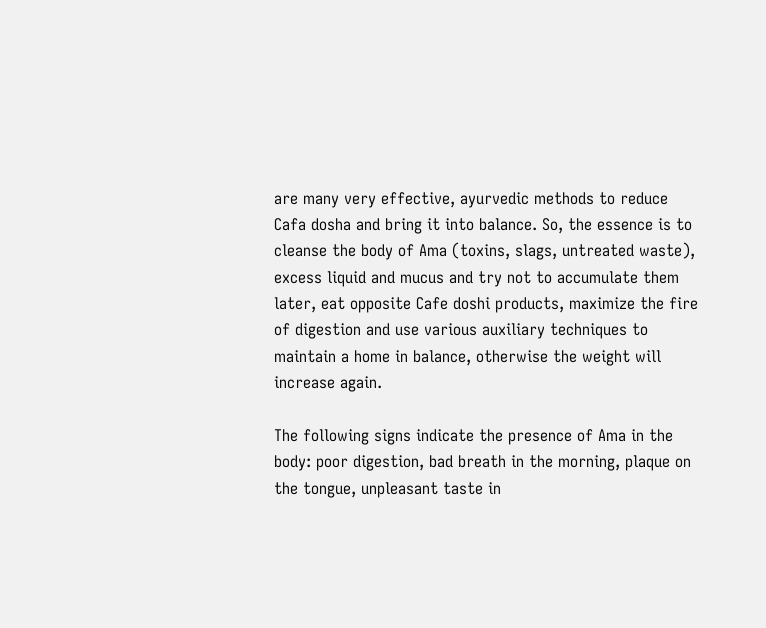are many very effective, ayurvedic methods to reduce Cafa dosha and bring it into balance. So, the essence is to cleanse the body of Ama (toxins, slags, untreated waste), excess liquid and mucus and try not to accumulate them later, eat opposite Cafe doshi products, maximize the fire of digestion and use various auxiliary techniques to maintain a home in balance, otherwise the weight will increase again.

The following signs indicate the presence of Ama in the body: poor digestion, bad breath in the morning, plaque on the tongue, unpleasant taste in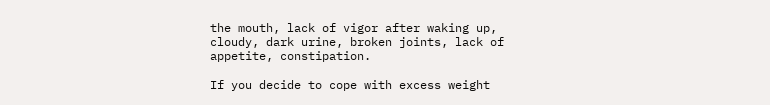the mouth, lack of vigor after waking up, cloudy, dark urine, broken joints, lack of appetite, constipation.

If you decide to cope with excess weight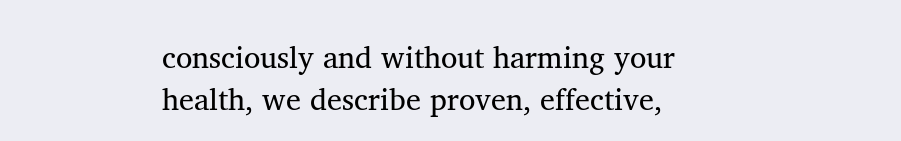consciously and without harming your health, we describe proven, effective,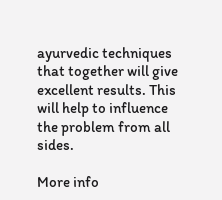ayurvedic techniques that together will give excellent results. This will help to influence the problem from all sides.

More info